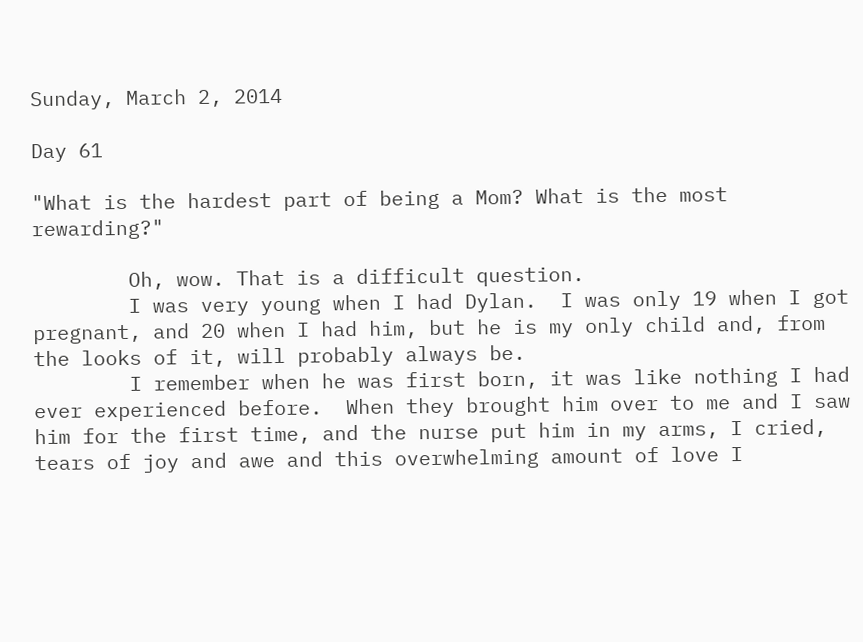Sunday, March 2, 2014

Day 61

"What is the hardest part of being a Mom? What is the most rewarding?"

        Oh, wow. That is a difficult question.
        I was very young when I had Dylan.  I was only 19 when I got pregnant, and 20 when I had him, but he is my only child and, from the looks of it, will probably always be.
        I remember when he was first born, it was like nothing I had ever experienced before.  When they brought him over to me and I saw him for the first time, and the nurse put him in my arms, I cried, tears of joy and awe and this overwhelming amount of love I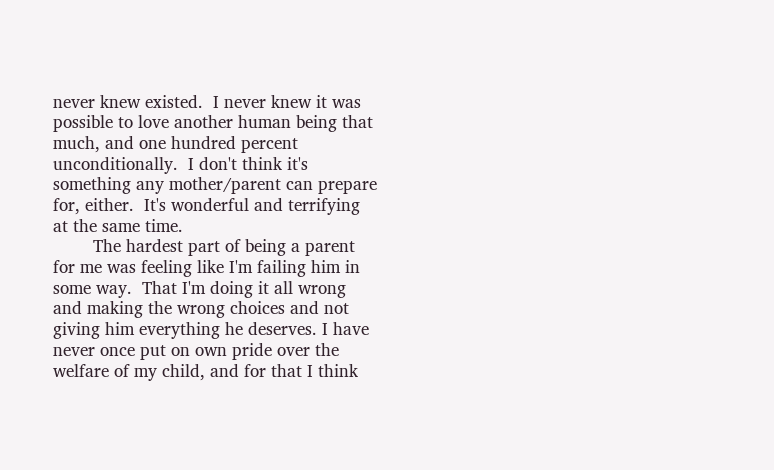never knew existed.  I never knew it was possible to love another human being that much, and one hundred percent unconditionally.  I don't think it's something any mother/parent can prepare for, either.  It's wonderful and terrifying at the same time.
        The hardest part of being a parent for me was feeling like I'm failing him in some way.  That I'm doing it all wrong and making the wrong choices and not giving him everything he deserves. I have never once put on own pride over the welfare of my child, and for that I think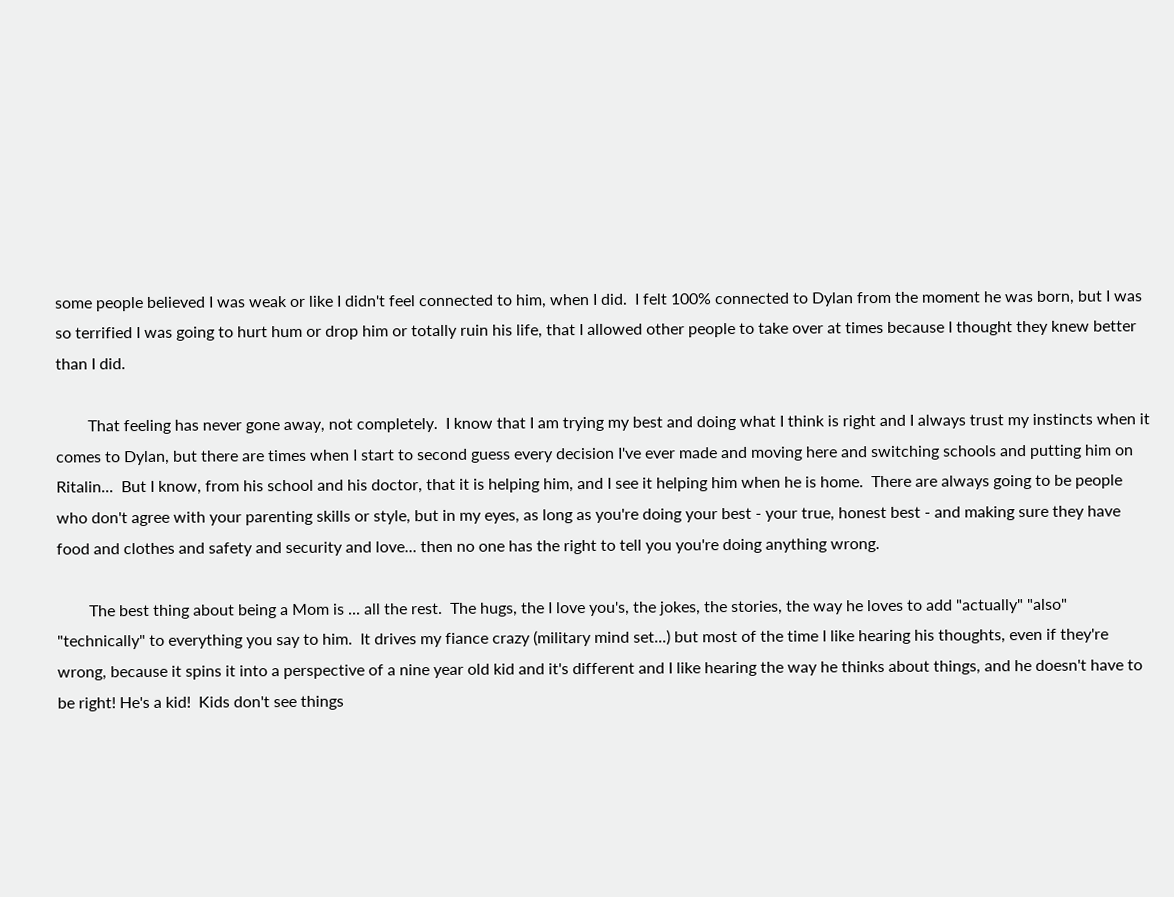some people believed I was weak or like I didn't feel connected to him, when I did.  I felt 100% connected to Dylan from the moment he was born, but I was so terrified I was going to hurt hum or drop him or totally ruin his life, that I allowed other people to take over at times because I thought they knew better than I did.

        That feeling has never gone away, not completely.  I know that I am trying my best and doing what I think is right and I always trust my instincts when it comes to Dylan, but there are times when I start to second guess every decision I've ever made and moving here and switching schools and putting him on Ritalin...  But I know, from his school and his doctor, that it is helping him, and I see it helping him when he is home.  There are always going to be people who don't agree with your parenting skills or style, but in my eyes, as long as you're doing your best - your true, honest best - and making sure they have food and clothes and safety and security and love... then no one has the right to tell you you're doing anything wrong.

        The best thing about being a Mom is ... all the rest.  The hugs, the I love you's, the jokes, the stories, the way he loves to add "actually" "also" "technically" to everything you say to him.  It drives my fiance crazy (military mind set...) but most of the time I like hearing his thoughts, even if they're wrong, because it spins it into a perspective of a nine year old kid and it's different and I like hearing the way he thinks about things, and he doesn't have to be right! He's a kid!  Kids don't see things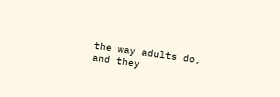the way adults do, and they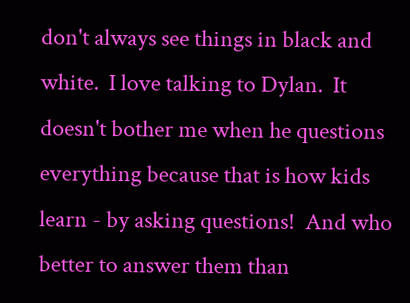don't always see things in black and white.  I love talking to Dylan.  It doesn't bother me when he questions everything because that is how kids learn - by asking questions!  And who better to answer them than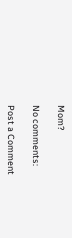Mom?

No comments:

Post a Comment